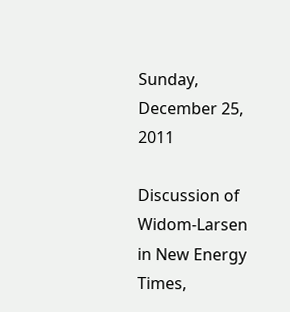Sunday, December 25, 2011

Discussion of Widom-Larsen in New Energy Times,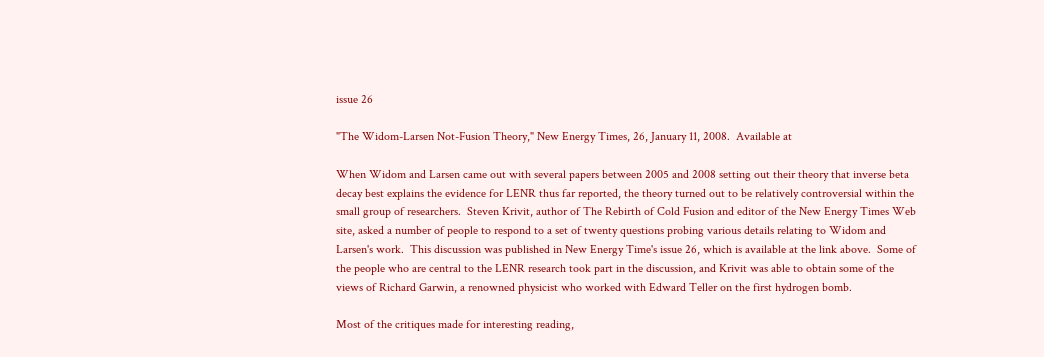issue 26

"The Widom-Larsen Not-Fusion Theory," New Energy Times, 26, January 11, 2008.  Available at

When Widom and Larsen came out with several papers between 2005 and 2008 setting out their theory that inverse beta decay best explains the evidence for LENR thus far reported, the theory turned out to be relatively controversial within the small group of researchers.  Steven Krivit, author of The Rebirth of Cold Fusion and editor of the New Energy Times Web site, asked a number of people to respond to a set of twenty questions probing various details relating to Widom and Larsen's work.  This discussion was published in New Energy Time's issue 26, which is available at the link above.  Some of the people who are central to the LENR research took part in the discussion, and Krivit was able to obtain some of the views of Richard Garwin, a renowned physicist who worked with Edward Teller on the first hydrogen bomb.

Most of the critiques made for interesting reading,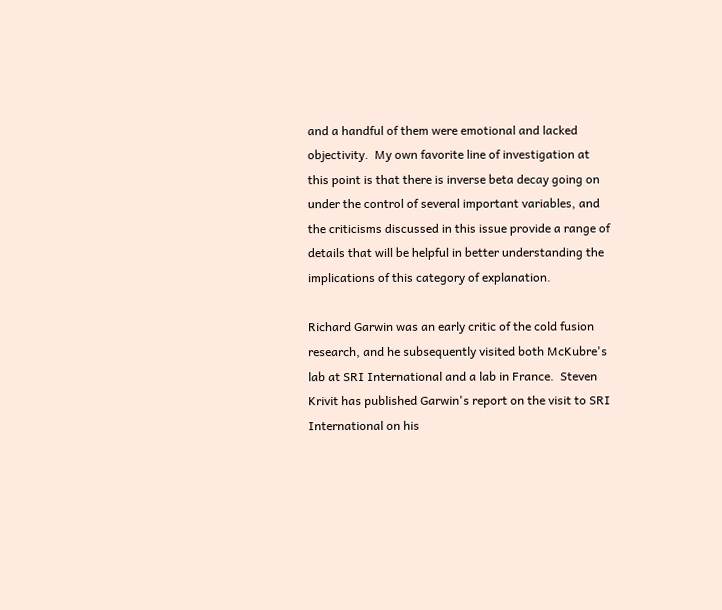and a handful of them were emotional and lacked objectivity.  My own favorite line of investigation at this point is that there is inverse beta decay going on under the control of several important variables, and the criticisms discussed in this issue provide a range of details that will be helpful in better understanding the implications of this category of explanation.

Richard Garwin was an early critic of the cold fusion research, and he subsequently visited both McKubre's lab at SRI International and a lab in France.  Steven Krivit has published Garwin's report on the visit to SRI International on his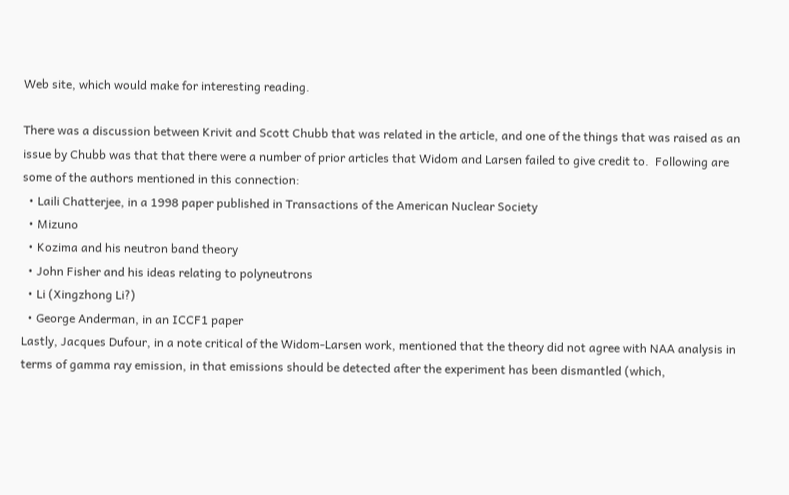Web site, which would make for interesting reading.

There was a discussion between Krivit and Scott Chubb that was related in the article, and one of the things that was raised as an issue by Chubb was that that there were a number of prior articles that Widom and Larsen failed to give credit to.  Following are some of the authors mentioned in this connection:
  • Laili Chatterjee, in a 1998 paper published in Transactions of the American Nuclear Society
  • Mizuno
  • Kozima and his neutron band theory
  • John Fisher and his ideas relating to polyneutrons
  • Li (Xingzhong Li?)
  • George Anderman, in an ICCF1 paper
Lastly, Jacques Dufour, in a note critical of the Widom-Larsen work, mentioned that the theory did not agree with NAA analysis in terms of gamma ray emission, in that emissions should be detected after the experiment has been dismantled (which,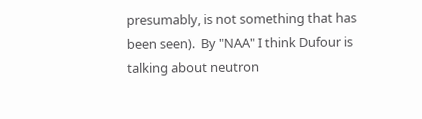presumably, is not something that has been seen).  By "NAA" I think Dufour is talking about neutron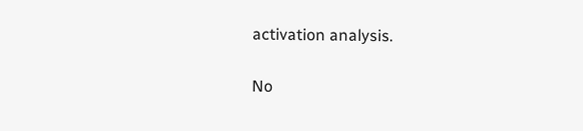activation analysis.

No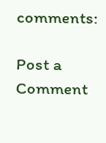comments:

Post a Comment